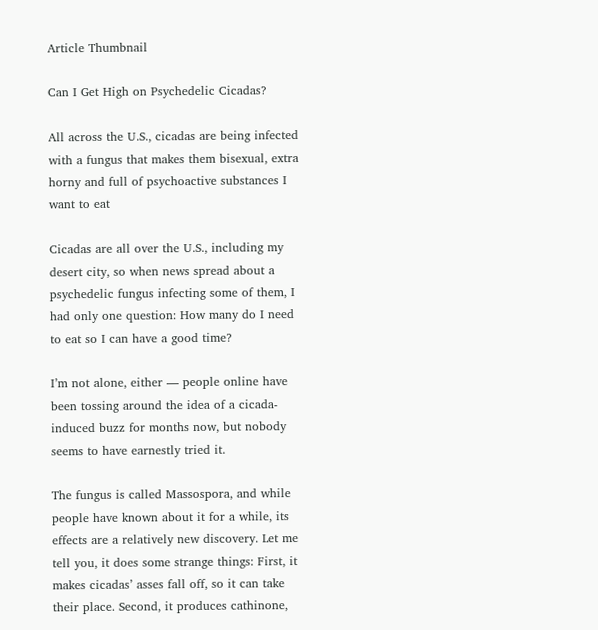Article Thumbnail

Can I Get High on Psychedelic Cicadas?

All across the U.S., cicadas are being infected with a fungus that makes them bisexual, extra horny and full of psychoactive substances I want to eat

Cicadas are all over the U.S., including my desert city, so when news spread about a psychedelic fungus infecting some of them, I had only one question: How many do I need to eat so I can have a good time?

I’m not alone, either — people online have been tossing around the idea of a cicada-induced buzz for months now, but nobody seems to have earnestly tried it.

The fungus is called Massospora, and while people have known about it for a while, its effects are a relatively new discovery. Let me tell you, it does some strange things: First, it makes cicadas’ asses fall off, so it can take their place. Second, it produces cathinone,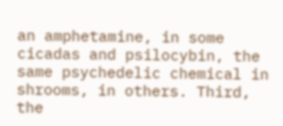an amphetamine, in some cicadas and psilocybin, the same psychedelic chemical in shrooms, in others. Third, the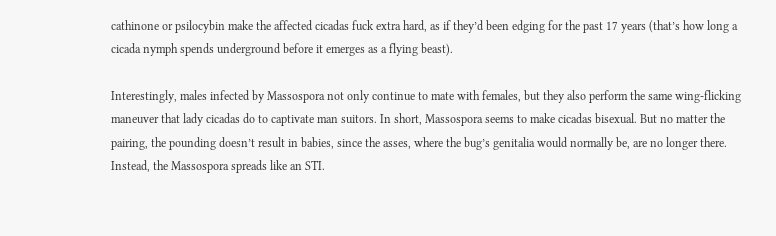cathinone or psilocybin make the affected cicadas fuck extra hard, as if they’d been edging for the past 17 years (that’s how long a cicada nymph spends underground before it emerges as a flying beast).

Interestingly, males infected by Massospora not only continue to mate with females, but they also perform the same wing-flicking maneuver that lady cicadas do to captivate man suitors. In short, Massospora seems to make cicadas bisexual. But no matter the pairing, the pounding doesn’t result in babies, since the asses, where the bug’s genitalia would normally be, are no longer there. Instead, the Massospora spreads like an STI.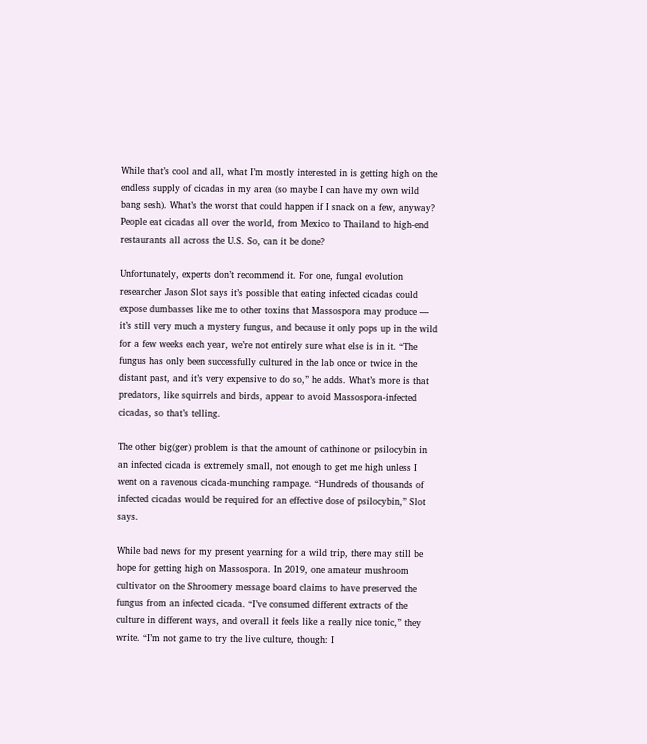While that’s cool and all, what I’m mostly interested in is getting high on the endless supply of cicadas in my area (so maybe I can have my own wild bang sesh). What’s the worst that could happen if I snack on a few, anyway? People eat cicadas all over the world, from Mexico to Thailand to high-end restaurants all across the U.S. So, can it be done?

Unfortunately, experts don’t recommend it. For one, fungal evolution researcher Jason Slot says it’s possible that eating infected cicadas could expose dumbasses like me to other toxins that Massospora may produce — it’s still very much a mystery fungus, and because it only pops up in the wild for a few weeks each year, we’re not entirely sure what else is in it. “The fungus has only been successfully cultured in the lab once or twice in the distant past, and it’s very expensive to do so,” he adds. What’s more is that predators, like squirrels and birds, appear to avoid Massospora-infected cicadas, so that’s telling.

The other big(ger) problem is that the amount of cathinone or psilocybin in an infected cicada is extremely small, not enough to get me high unless I went on a ravenous cicada-munching rampage. “Hundreds of thousands of infected cicadas would be required for an effective dose of psilocybin,” Slot says.

While bad news for my present yearning for a wild trip, there may still be hope for getting high on Massospora. In 2019, one amateur mushroom cultivator on the Shroomery message board claims to have preserved the fungus from an infected cicada. “I’ve consumed different extracts of the culture in different ways, and overall it feels like a really nice tonic,” they write. “I’m not game to try the live culture, though: I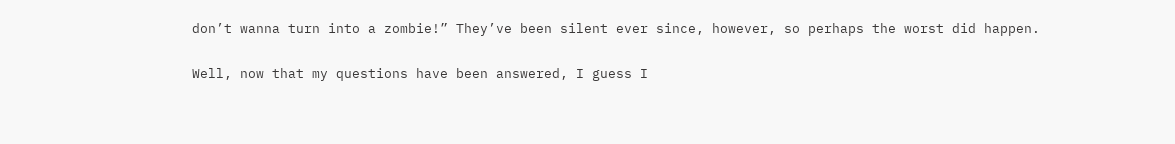don’t wanna turn into a zombie!” They’ve been silent ever since, however, so perhaps the worst did happen.

Well, now that my questions have been answered, I guess I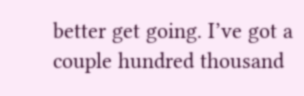better get going. I’ve got a couple hundred thousand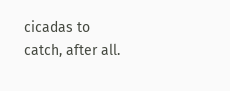cicadas to catch, after all.